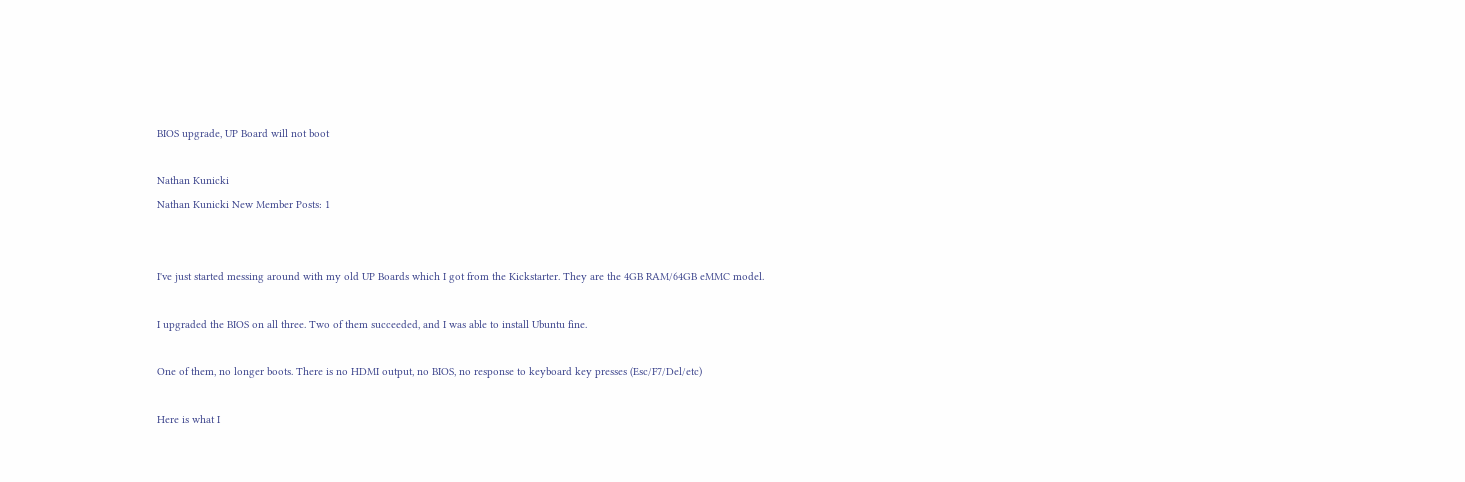BIOS upgrade, UP Board will not boot

Nathan Kunicki
Nathan Kunicki New Member Posts: 1


I've just started messing around with my old UP Boards which I got from the Kickstarter. They are the 4GB RAM/64GB eMMC model.

I upgraded the BIOS on all three. Two of them succeeded, and I was able to install Ubuntu fine.

One of them, no longer boots. There is no HDMI output, no BIOS, no response to keyboard key presses (Esc/F7/Del/etc)

Here is what I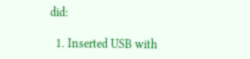did:

  1. Inserted USB with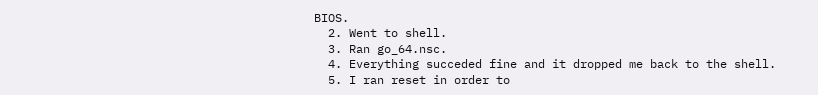BIOS.
  2. Went to shell.
  3. Ran go_64.nsc.
  4. Everything succeded fine and it dropped me back to the shell.
  5. I ran reset in order to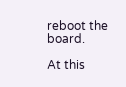reboot the board.

At this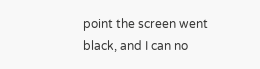point the screen went black, and I can no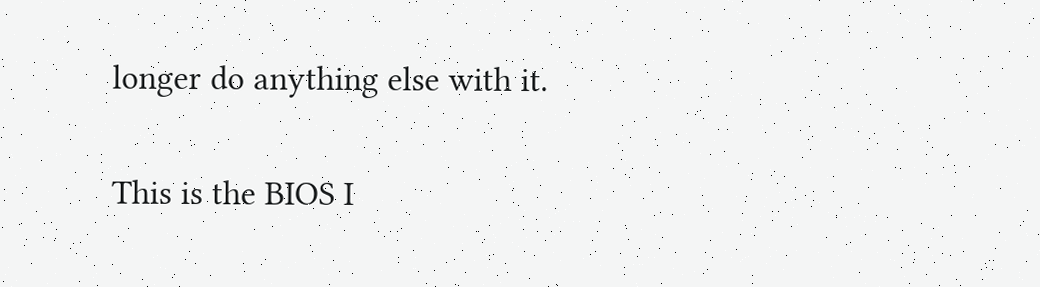longer do anything else with it.

This is the BIOS I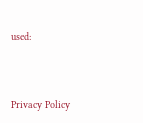used:



Privacy Policy